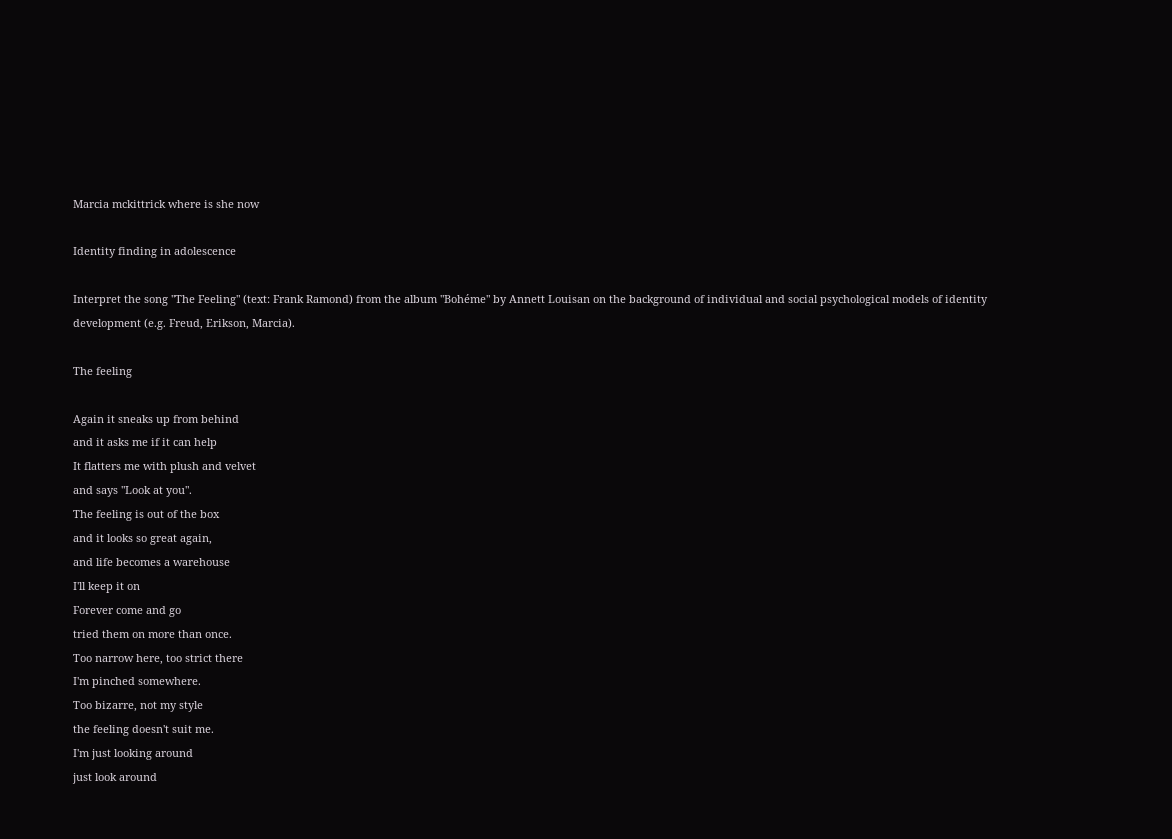Marcia mckittrick where is she now

Identity finding in adolescence

Interpret the song "The Feeling" (text: Frank Ramond) from the album "Bohéme" by Annett Louisan on the background of individual and social psychological models of identity development (e.g. Freud, Erikson, Marcia).

The feeling

Again it sneaks up from behind
and it asks me if it can help
It flatters me with plush and velvet
and says "Look at you".
The feeling is out of the box
and it looks so great again,
and life becomes a warehouse
I'll keep it on
Forever come and go
tried them on more than once.
Too narrow here, too strict there
I'm pinched somewhere.
Too bizarre, not my style
the feeling doesn't suit me.
I'm just looking around
just look around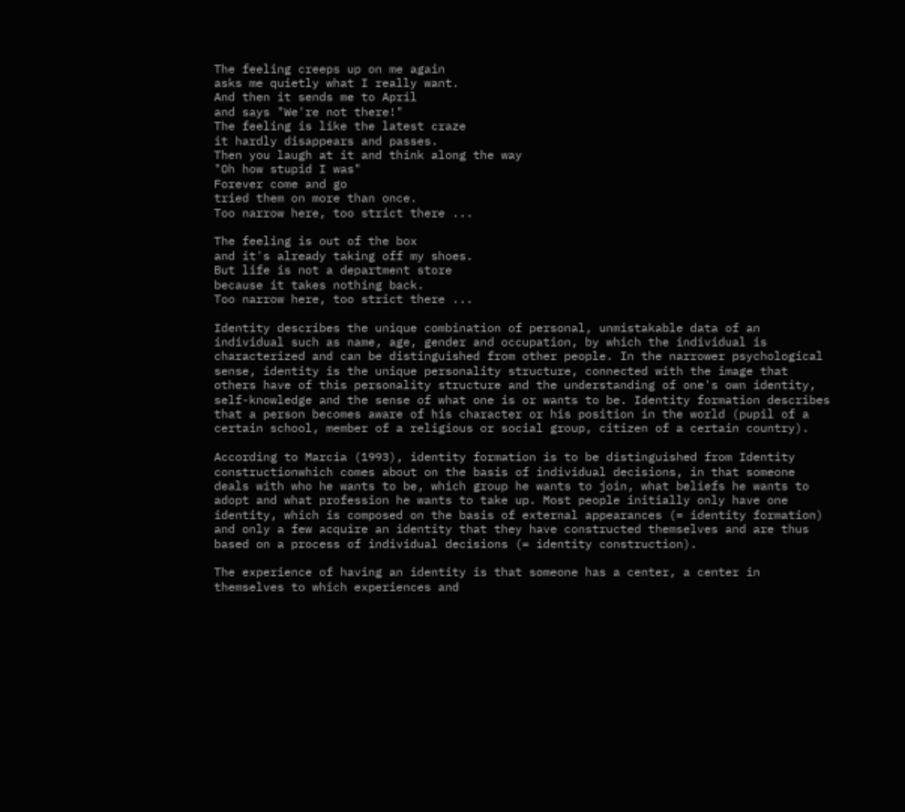The feeling creeps up on me again
asks me quietly what I really want.
And then it sends me to April
and says "We're not there!"
The feeling is like the latest craze
it hardly disappears and passes.
Then you laugh at it and think along the way
"Oh how stupid I was"
Forever come and go
tried them on more than once.
Too narrow here, too strict there ...

The feeling is out of the box
and it's already taking off my shoes.
But life is not a department store
because it takes nothing back.
Too narrow here, too strict there ...

Identity describes the unique combination of personal, unmistakable data of an individual such as name, age, gender and occupation, by which the individual is characterized and can be distinguished from other people. In the narrower psychological sense, identity is the unique personality structure, connected with the image that others have of this personality structure and the understanding of one's own identity, self-knowledge and the sense of what one is or wants to be. Identity formation describes that a person becomes aware of his character or his position in the world (pupil of a certain school, member of a religious or social group, citizen of a certain country).

According to Marcia (1993), identity formation is to be distinguished from Identity constructionwhich comes about on the basis of individual decisions, in that someone deals with who he wants to be, which group he wants to join, what beliefs he wants to adopt and what profession he wants to take up. Most people initially only have one identity, which is composed on the basis of external appearances (= identity formation) and only a few acquire an identity that they have constructed themselves and are thus based on a process of individual decisions (= identity construction).

The experience of having an identity is that someone has a center, a center in themselves to which experiences and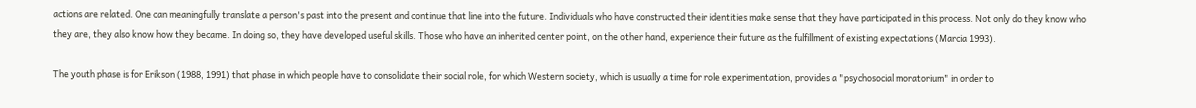actions are related. One can meaningfully translate a person's past into the present and continue that line into the future. Individuals who have constructed their identities make sense that they have participated in this process. Not only do they know who they are, they also know how they became. In doing so, they have developed useful skills. Those who have an inherited center point, on the other hand, experience their future as the fulfillment of existing expectations (Marcia 1993).

The youth phase is for Erikson (1988, 1991) that phase in which people have to consolidate their social role, for which Western society, which is usually a time for role experimentation, provides a "psychosocial moratorium" in order to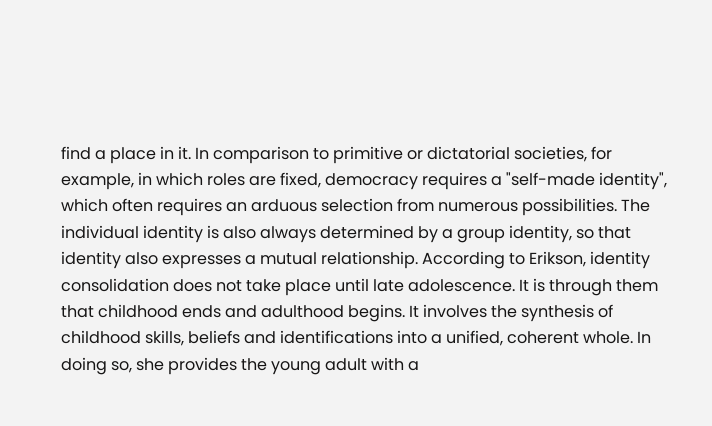find a place in it. In comparison to primitive or dictatorial societies, for example, in which roles are fixed, democracy requires a "self-made identity", which often requires an arduous selection from numerous possibilities. The individual identity is also always determined by a group identity, so that identity also expresses a mutual relationship. According to Erikson, identity consolidation does not take place until late adolescence. It is through them that childhood ends and adulthood begins. It involves the synthesis of childhood skills, beliefs and identifications into a unified, coherent whole. In doing so, she provides the young adult with a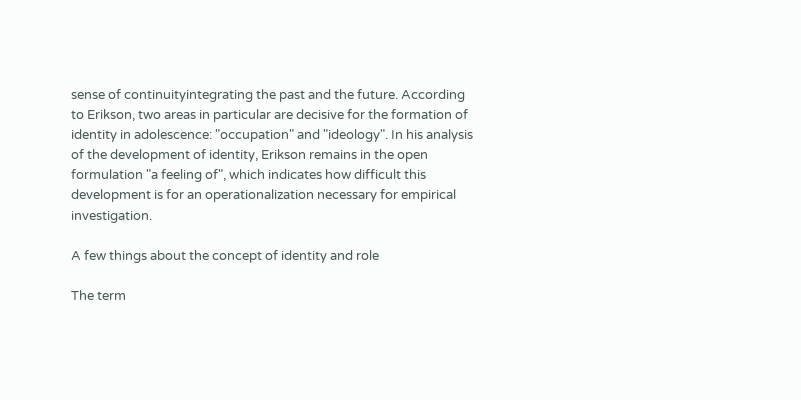sense of continuityintegrating the past and the future. According to Erikson, two areas in particular are decisive for the formation of identity in adolescence: "occupation" and "ideology". In his analysis of the development of identity, Erikson remains in the open formulation "a feeling of", which indicates how difficult this development is for an operationalization necessary for empirical investigation.

A few things about the concept of identity and role

The term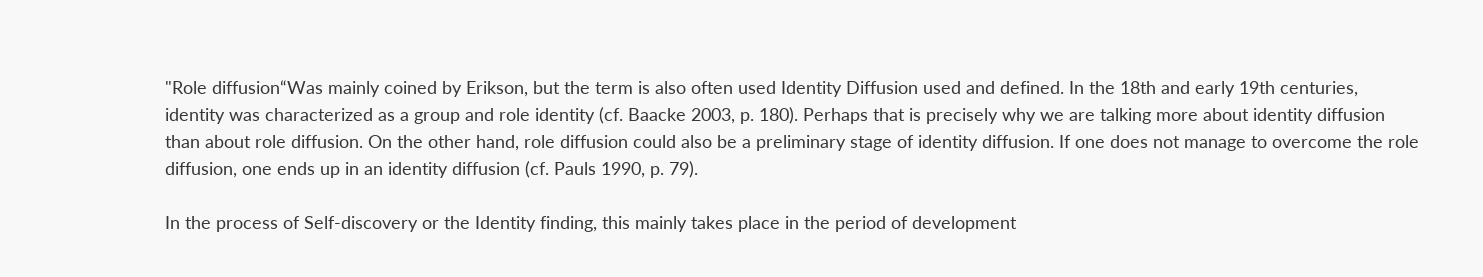"Role diffusion“Was mainly coined by Erikson, but the term is also often used Identity Diffusion used and defined. In the 18th and early 19th centuries, identity was characterized as a group and role identity (cf. Baacke 2003, p. 180). Perhaps that is precisely why we are talking more about identity diffusion than about role diffusion. On the other hand, role diffusion could also be a preliminary stage of identity diffusion. If one does not manage to overcome the role diffusion, one ends up in an identity diffusion (cf. Pauls 1990, p. 79).

In the process of Self-discovery or the Identity finding, this mainly takes place in the period of development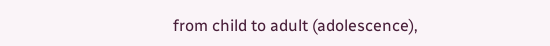from child to adult (adolescence),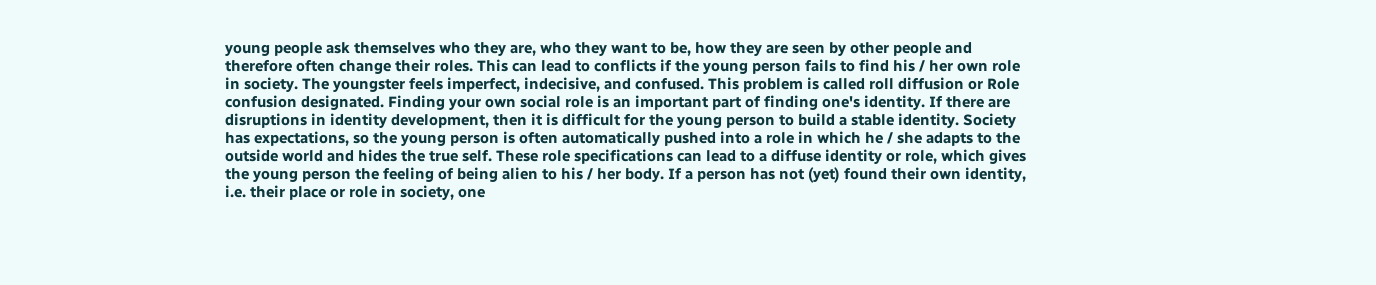young people ask themselves who they are, who they want to be, how they are seen by other people and therefore often change their roles. This can lead to conflicts if the young person fails to find his / her own role in society. The youngster feels imperfect, indecisive, and confused. This problem is called roll diffusion or Role confusion designated. Finding your own social role is an important part of finding one's identity. If there are disruptions in identity development, then it is difficult for the young person to build a stable identity. Society has expectations, so the young person is often automatically pushed into a role in which he / she adapts to the outside world and hides the true self. These role specifications can lead to a diffuse identity or role, which gives the young person the feeling of being alien to his / her body. If a person has not (yet) found their own identity, i.e. their place or role in society, one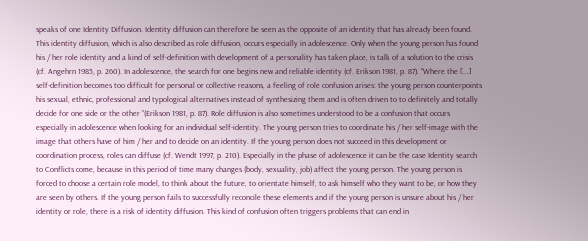speaks of one Identity Diffusion. Identity diffusion can therefore be seen as the opposite of an identity that has already been found. This identity diffusion, which is also described as role diffusion, occurs especially in adolescence. Only when the young person has found his / her role identity and a kind of self-definition with development of a personality has taken place, is talk of a solution to the crisis (cf. Angehrn 1985, p. 260). In adolescence, the search for one begins new and reliable identity (cf. Erikson 1981, p. 87). "Where the [...] self-definition becomes too difficult for personal or collective reasons, a feeling of role confusion arises: the young person counterpoints his sexual, ethnic, professional and typological alternatives instead of synthesizing them and is often driven to to definitely and totally decide for one side or the other ”(Erikson 1981, p. 87). Role diffusion is also sometimes understood to be a confusion that occurs especially in adolescence when looking for an individual self-identity. The young person tries to coordinate his / her self-image with the image that others have of him / her and to decide on an identity. If the young person does not succeed in this development or coordination process, roles can diffuse (cf. Wendt 1997, p. 210). Especially in the phase of adolescence it can be the case Identity search to Conflicts come, because in this period of time many changes (body, sexuality, job) affect the young person. The young person is forced to choose a certain role model, to think about the future, to orientate himself, to ask himself who they want to be, or how they are seen by others. If the young person fails to successfully reconcile these elements and if the young person is unsure about his / her identity or role, there is a risk of identity diffusion. This kind of confusion often triggers problems that can end in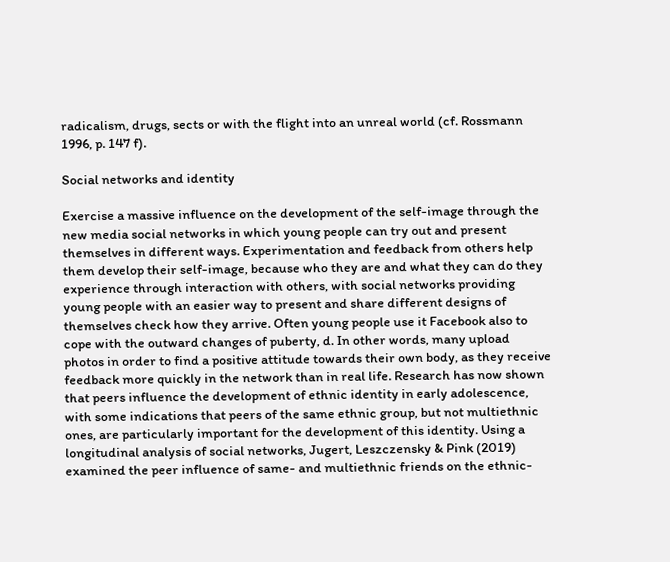radicalism, drugs, sects or with the flight into an unreal world (cf. Rossmann 1996, p. 147 f).

Social networks and identity

Exercise a massive influence on the development of the self-image through the new media social networks in which young people can try out and present themselves in different ways. Experimentation and feedback from others help them develop their self-image, because who they are and what they can do they experience through interaction with others, with social networks providing young people with an easier way to present and share different designs of themselves check how they arrive. Often young people use it Facebook also to cope with the outward changes of puberty, d. In other words, many upload photos in order to find a positive attitude towards their own body, as they receive feedback more quickly in the network than in real life. Research has now shown that peers influence the development of ethnic identity in early adolescence, with some indications that peers of the same ethnic group, but not multiethnic ones, are particularly important for the development of this identity. Using a longitudinal analysis of social networks, Jugert, Leszczensky & Pink (2019) examined the peer influence of same- and multiethnic friends on the ethnic-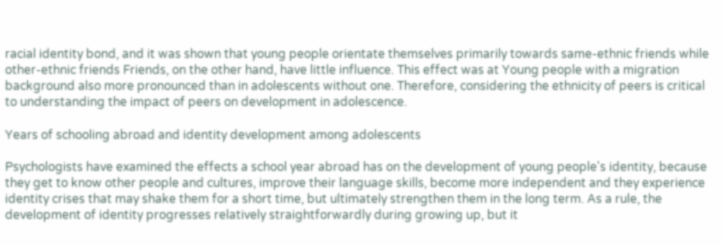racial identity bond, and it was shown that young people orientate themselves primarily towards same-ethnic friends while other-ethnic friends Friends, on the other hand, have little influence. This effect was at Young people with a migration background also more pronounced than in adolescents without one. Therefore, considering the ethnicity of peers is critical to understanding the impact of peers on development in adolescence.

Years of schooling abroad and identity development among adolescents

Psychologists have examined the effects a school year abroad has on the development of young people's identity, because they get to know other people and cultures, improve their language skills, become more independent and they experience identity crises that may shake them for a short time, but ultimately strengthen them in the long term. As a rule, the development of identity progresses relatively straightforwardly during growing up, but it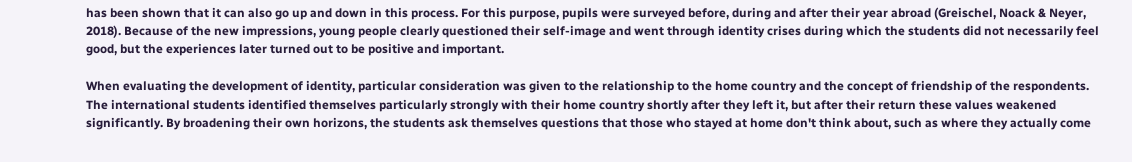has been shown that it can also go up and down in this process. For this purpose, pupils were surveyed before, during and after their year abroad (Greischel, Noack & Neyer, 2018). Because of the new impressions, young people clearly questioned their self-image and went through identity crises during which the students did not necessarily feel good, but the experiences later turned out to be positive and important.

When evaluating the development of identity, particular consideration was given to the relationship to the home country and the concept of friendship of the respondents. The international students identified themselves particularly strongly with their home country shortly after they left it, but after their return these values weakened significantly. By broadening their own horizons, the students ask themselves questions that those who stayed at home don't think about, such as where they actually come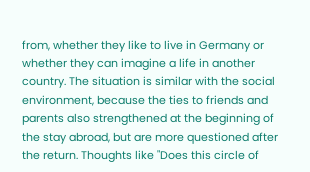from, whether they like to live in Germany or whether they can imagine a life in another country. The situation is similar with the social environment, because the ties to friends and parents also strengthened at the beginning of the stay abroad, but are more questioned after the return. Thoughts like "Does this circle of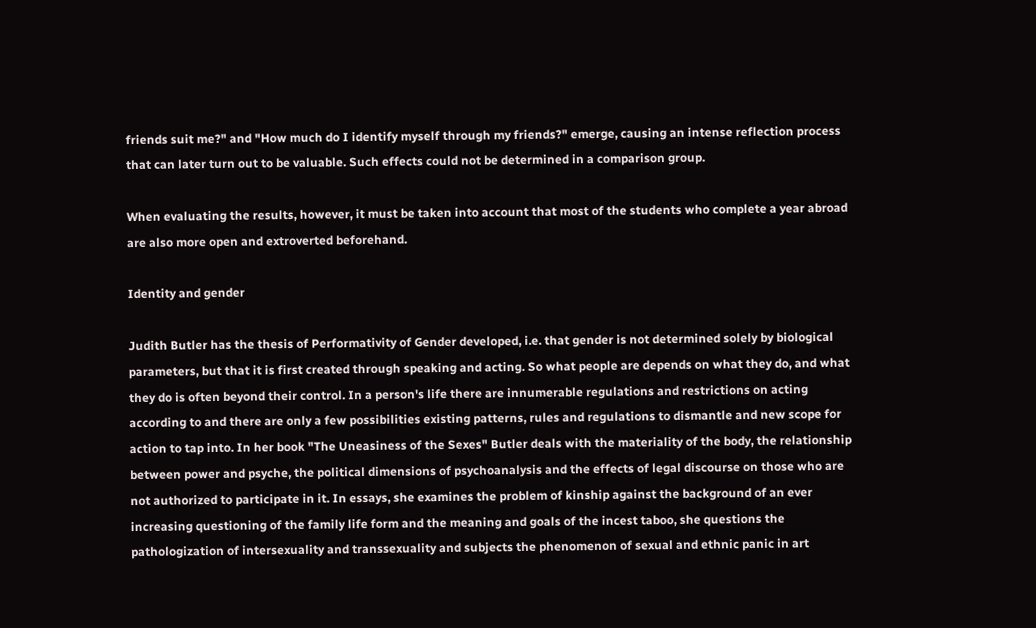friends suit me?" and "How much do I identify myself through my friends?" emerge, causing an intense reflection process that can later turn out to be valuable. Such effects could not be determined in a comparison group.

When evaluating the results, however, it must be taken into account that most of the students who complete a year abroad are also more open and extroverted beforehand.

Identity and gender

Judith Butler has the thesis of Performativity of Gender developed, i.e. that gender is not determined solely by biological parameters, but that it is first created through speaking and acting. So what people are depends on what they do, and what they do is often beyond their control. In a person's life there are innumerable regulations and restrictions on acting according to and there are only a few possibilities existing patterns, rules and regulations to dismantle and new scope for action to tap into. In her book "The Uneasiness of the Sexes" Butler deals with the materiality of the body, the relationship between power and psyche, the political dimensions of psychoanalysis and the effects of legal discourse on those who are not authorized to participate in it. In essays, she examines the problem of kinship against the background of an ever increasing questioning of the family life form and the meaning and goals of the incest taboo, she questions the pathologization of intersexuality and transsexuality and subjects the phenomenon of sexual and ethnic panic in art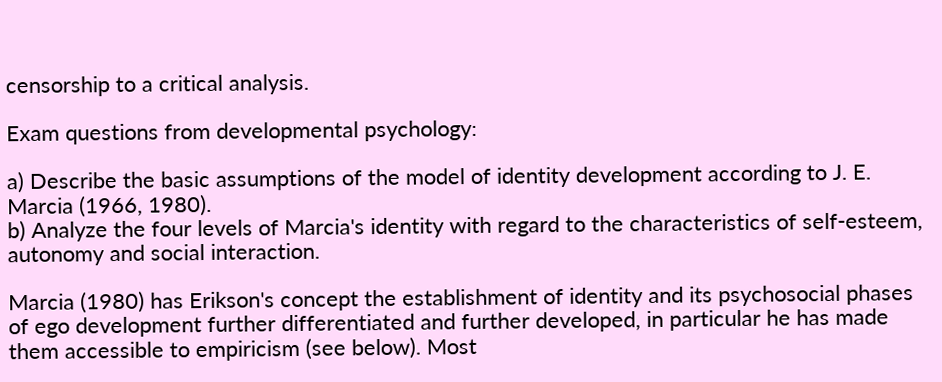censorship to a critical analysis.

Exam questions from developmental psychology:

a) Describe the basic assumptions of the model of identity development according to J. E. Marcia (1966, 1980).
b) Analyze the four levels of Marcia's identity with regard to the characteristics of self-esteem, autonomy and social interaction.

Marcia (1980) has Erikson's concept the establishment of identity and its psychosocial phases of ego development further differentiated and further developed, in particular he has made them accessible to empiricism (see below). Most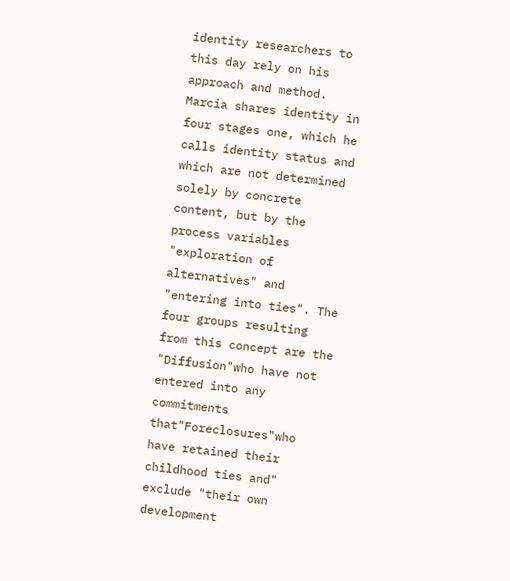identity researchers to this day rely on his approach and method. Marcia shares identity in four stages one, which he calls identity status and which are not determined solely by concrete content, but by the process variables "exploration of alternatives" and "entering into ties". The four groups resulting from this concept are the "Diffusion"who have not entered into any commitments that"Foreclosures"who have retained their childhood ties and" exclude "their own development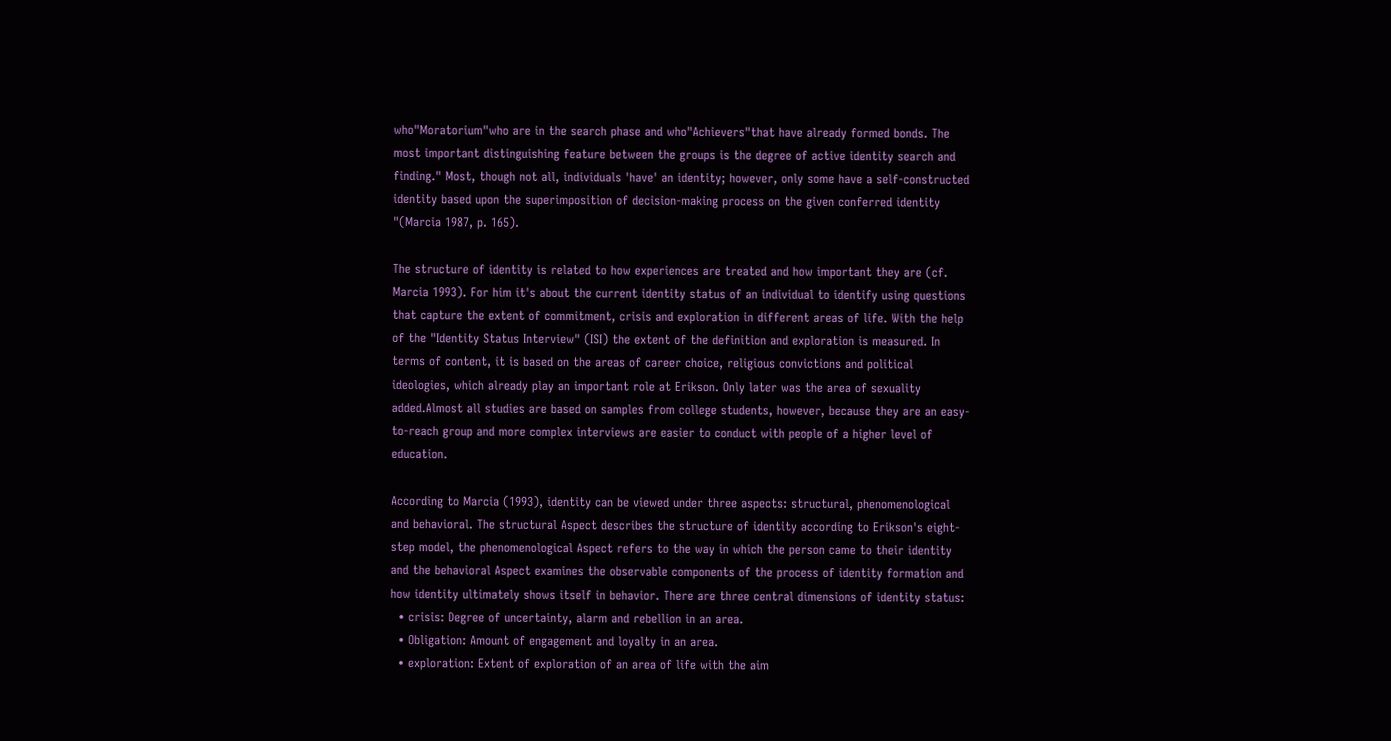who"Moratorium"who are in the search phase and who"Achievers"that have already formed bonds. The most important distinguishing feature between the groups is the degree of active identity search and finding." Most, though not all, individuals 'have' an identity; however, only some have a self-constructed identity based upon the superimposition of decision-making process on the given conferred identity "(Marcia 1987, p. 165).

The structure of identity is related to how experiences are treated and how important they are (cf. Marcia 1993). For him it's about the current identity status of an individual to identify using questions that capture the extent of commitment, crisis and exploration in different areas of life. With the help of the "Identity Status Interview" (ISI) the extent of the definition and exploration is measured. In terms of content, it is based on the areas of career choice, religious convictions and political ideologies, which already play an important role at Erikson. Only later was the area of sexuality added.Almost all studies are based on samples from college students, however, because they are an easy-to-reach group and more complex interviews are easier to conduct with people of a higher level of education.

According to Marcia (1993), identity can be viewed under three aspects: structural, phenomenological and behavioral. The structural Aspect describes the structure of identity according to Erikson's eight-step model, the phenomenological Aspect refers to the way in which the person came to their identity and the behavioral Aspect examines the observable components of the process of identity formation and how identity ultimately shows itself in behavior. There are three central dimensions of identity status:
  • crisis: Degree of uncertainty, alarm and rebellion in an area.
  • Obligation: Amount of engagement and loyalty in an area.
  • exploration: Extent of exploration of an area of life with the aim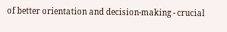of better orientation and decision-making - crucial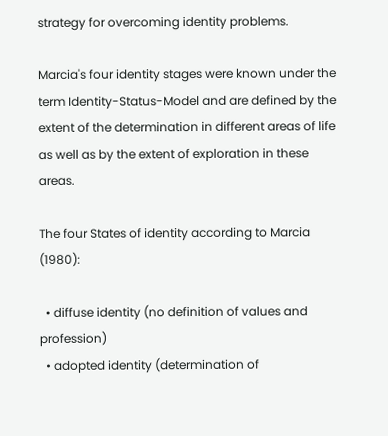strategy for overcoming identity problems.

Marcia's four identity stages were known under the term Identity-Status-Model and are defined by the extent of the determination in different areas of life as well as by the extent of exploration in these areas.

The four States of identity according to Marcia (1980):

  • diffuse identity (no definition of values and profession)
  • adopted identity (determination of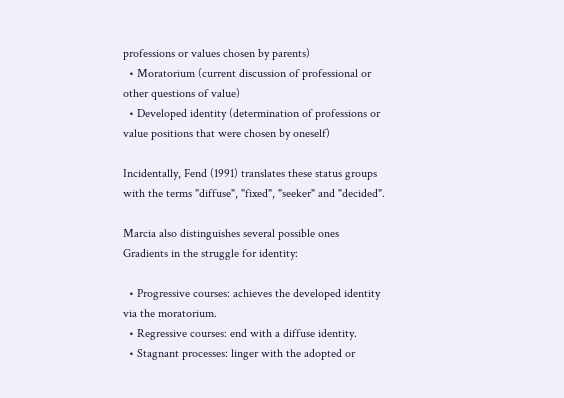professions or values chosen by parents)
  • Moratorium (current discussion of professional or other questions of value)
  • Developed identity (determination of professions or value positions that were chosen by oneself)

Incidentally, Fend (1991) translates these status groups with the terms "diffuse", "fixed", "seeker" and "decided".

Marcia also distinguishes several possible ones Gradients in the struggle for identity:

  • Progressive courses: achieves the developed identity via the moratorium.
  • Regressive courses: end with a diffuse identity.
  • Stagnant processes: linger with the adopted or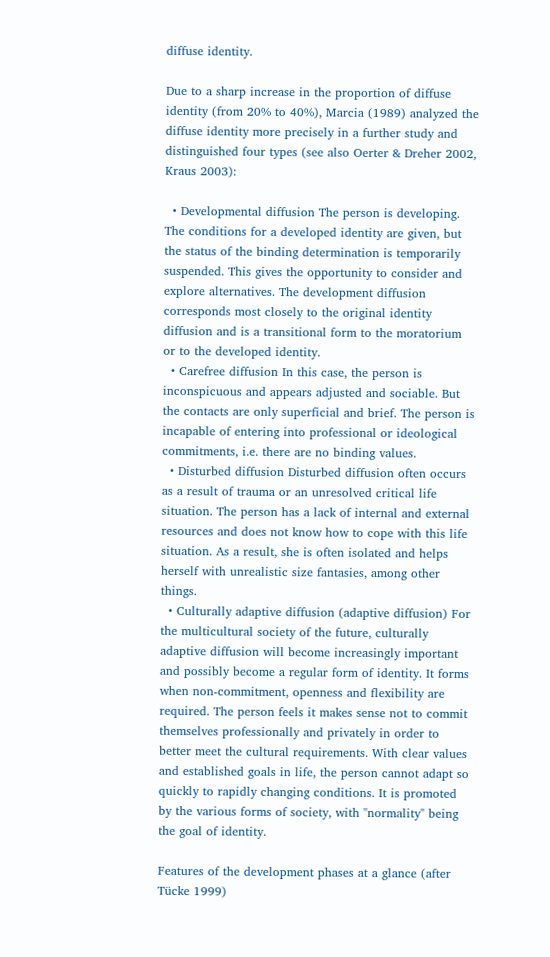diffuse identity.

Due to a sharp increase in the proportion of diffuse identity (from 20% to 40%), Marcia (1989) analyzed the diffuse identity more precisely in a further study and distinguished four types (see also Oerter & Dreher 2002, Kraus 2003):

  • Developmental diffusion The person is developing. The conditions for a developed identity are given, but the status of the binding determination is temporarily suspended. This gives the opportunity to consider and explore alternatives. The development diffusion corresponds most closely to the original identity diffusion and is a transitional form to the moratorium or to the developed identity.
  • Carefree diffusion In this case, the person is inconspicuous and appears adjusted and sociable. But the contacts are only superficial and brief. The person is incapable of entering into professional or ideological commitments, i.e. there are no binding values.
  • Disturbed diffusion Disturbed diffusion often occurs as a result of trauma or an unresolved critical life situation. The person has a lack of internal and external resources and does not know how to cope with this life situation. As a result, she is often isolated and helps herself with unrealistic size fantasies, among other things.
  • Culturally adaptive diffusion (adaptive diffusion) For the multicultural society of the future, culturally adaptive diffusion will become increasingly important and possibly become a regular form of identity. It forms when non-commitment, openness and flexibility are required. The person feels it makes sense not to commit themselves professionally and privately in order to better meet the cultural requirements. With clear values and established goals in life, the person cannot adapt so quickly to rapidly changing conditions. It is promoted by the various forms of society, with "normality" being the goal of identity.

Features of the development phases at a glance (after Tücke 1999)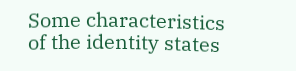Some characteristics of the identity states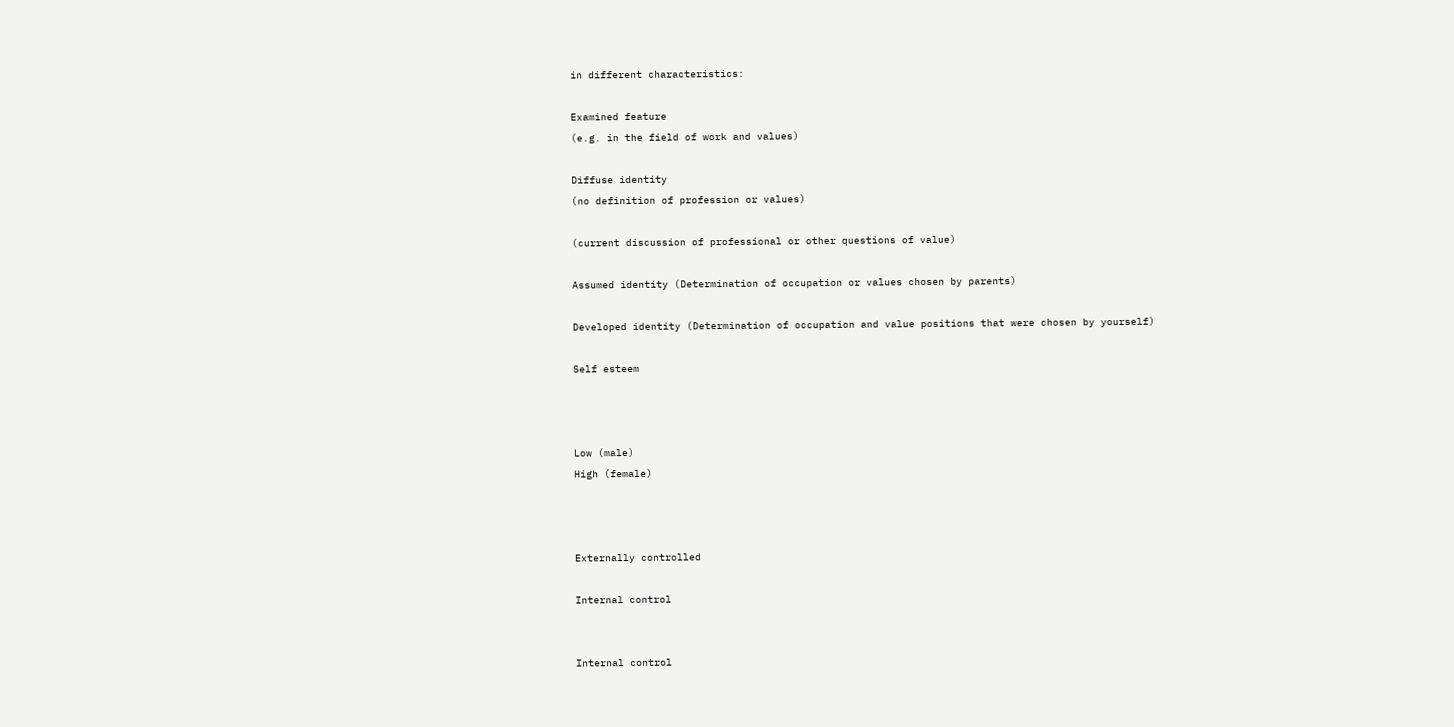in different characteristics:

Examined feature
(e.g. in the field of work and values)

Diffuse identity
(no definition of profession or values)

(current discussion of professional or other questions of value)

Assumed identity (Determination of occupation or values chosen by parents)

Developed identity (Determination of occupation and value positions that were chosen by yourself)

Self esteem



Low (male)
High (female)



Externally controlled

Internal control


Internal control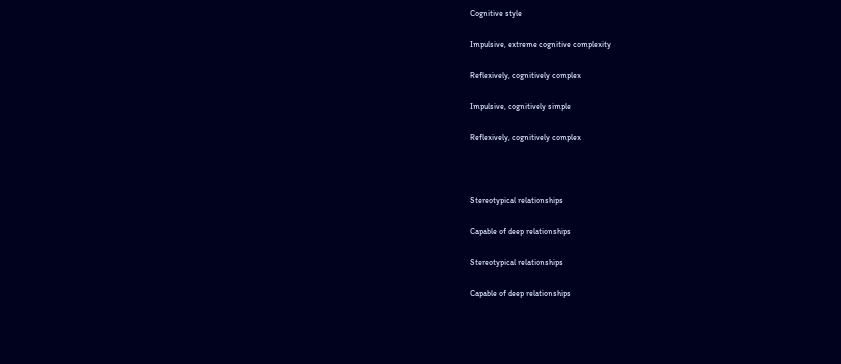Cognitive style

Impulsive, extreme cognitive complexity

Reflexively, cognitively complex

Impulsive, cognitively simple

Reflexively, cognitively complex



Stereotypical relationships

Capable of deep relationships

Stereotypical relationships

Capable of deep relationships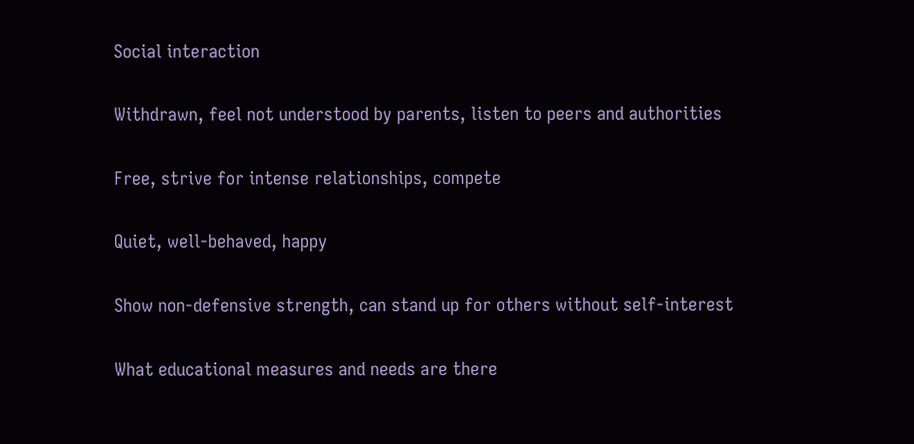Social interaction

Withdrawn, feel not understood by parents, listen to peers and authorities

Free, strive for intense relationships, compete

Quiet, well-behaved, happy

Show non-defensive strength, can stand up for others without self-interest

What educational measures and needs are there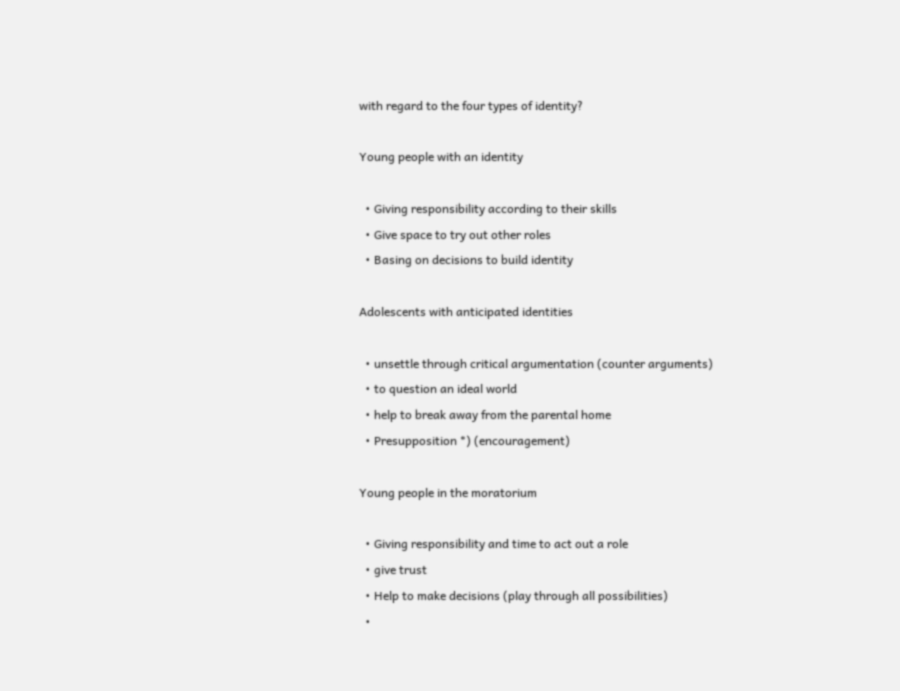with regard to the four types of identity?

Young people with an identity

  • Giving responsibility according to their skills
  • Give space to try out other roles
  • Basing on decisions to build identity

Adolescents with anticipated identities

  • unsettle through critical argumentation (counter arguments)
  • to question an ideal world
  • help to break away from the parental home
  • Presupposition *) (encouragement)

Young people in the moratorium

  • Giving responsibility and time to act out a role
  • give trust
  • Help to make decisions (play through all possibilities)
  •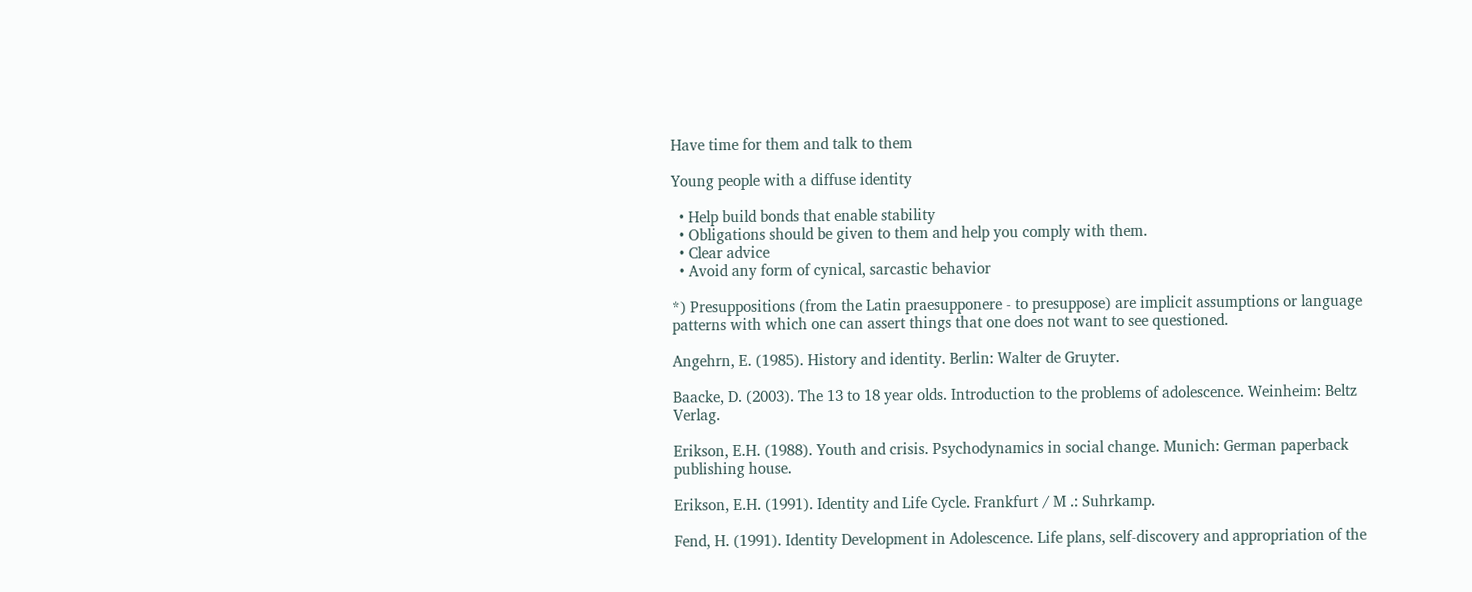Have time for them and talk to them

Young people with a diffuse identity

  • Help build bonds that enable stability
  • Obligations should be given to them and help you comply with them.
  • Clear advice
  • Avoid any form of cynical, sarcastic behavior

*) Presuppositions (from the Latin praesupponere - to presuppose) are implicit assumptions or language patterns with which one can assert things that one does not want to see questioned.

Angehrn, E. (1985). History and identity. Berlin: Walter de Gruyter.

Baacke, D. (2003). The 13 to 18 year olds. Introduction to the problems of adolescence. Weinheim: Beltz Verlag.

Erikson, E.H. (1988). Youth and crisis. Psychodynamics in social change. Munich: German paperback publishing house.

Erikson, E.H. (1991). Identity and Life Cycle. Frankfurt / M .: Suhrkamp.

Fend, H. (1991). Identity Development in Adolescence. Life plans, self-discovery and appropriation of the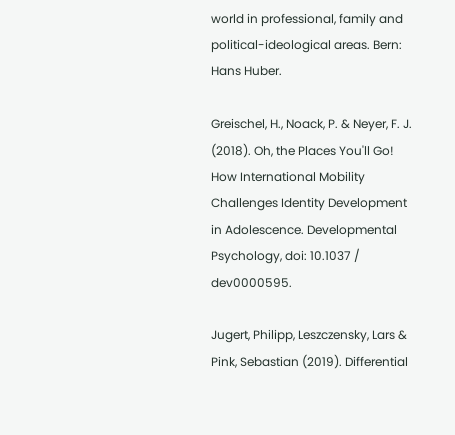world in professional, family and political-ideological areas. Bern: Hans Huber.

Greischel, H., Noack, P. & Neyer, F. J. (2018). Oh, the Places You'll Go! How International Mobility Challenges Identity Development in Adolescence. Developmental Psychology, doi: 10.1037 / dev0000595.

Jugert, Philipp, Leszczensky, Lars & Pink, Sebastian (2019). Differential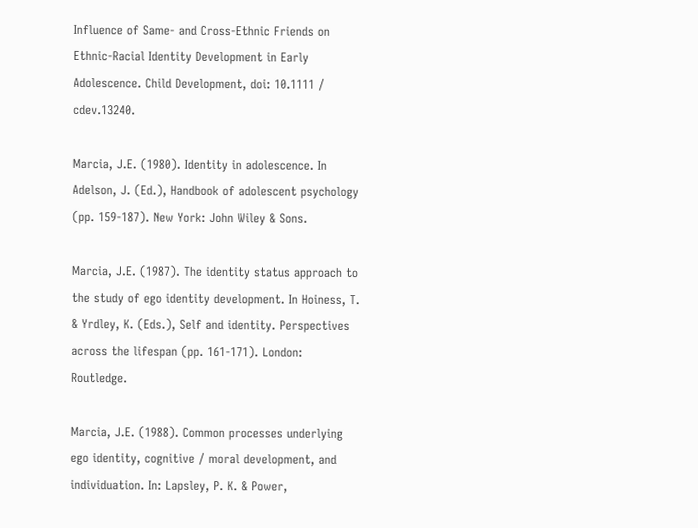Influence of Same- and Cross-Ethnic Friends on Ethnic-Racial Identity Development in Early Adolescence. Child Development, doi: 10.1111 / cdev.13240.

Marcia, J.E. (1980). Identity in adolescence. In Adelson, J. (Ed.), Handbook of adolescent psychology (pp. 159-187). New York: John Wiley & Sons.

Marcia, J.E. (1987). The identity status approach to the study of ego identity development. In Hoiness, T. & Yrdley, K. (Eds.), Self and identity. Perspectives across the lifespan (pp. 161-171). London: Routledge.

Marcia, J.E. (1988). Common processes underlying ego identity, cognitive / moral development, and individuation. In: Lapsley, P. K. & Power,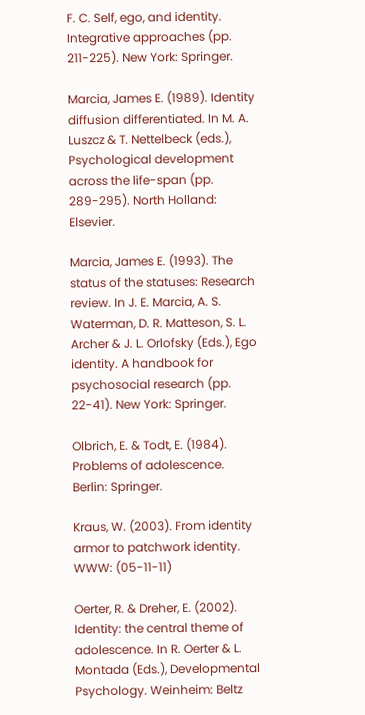F. C. Self, ego, and identity. Integrative approaches (pp. 211-225). New York: Springer.

Marcia, James E. (1989). Identity diffusion differentiated. In M. A. Luszcz & T. Nettelbeck (eds.), Psychological development across the life-span (pp. 289-295). North Holland: Elsevier.

Marcia, James E. (1993). The status of the statuses: Research review. In J. E. Marcia, A. S. Waterman, D. R. Matteson, S. L. Archer & J. L. Orlofsky (Eds.), Ego identity. A handbook for psychosocial research (pp. 22-41). New York: Springer.

Olbrich, E. & Todt, E. (1984). Problems of adolescence. Berlin: Springer.

Kraus, W. (2003). From identity armor to patchwork identity.
WWW: (05-11-11)

Oerter, R. & Dreher, E. (2002). Identity: the central theme of adolescence. In R. Oerter & L. Montada (Eds.), Developmental Psychology. Weinheim: Beltz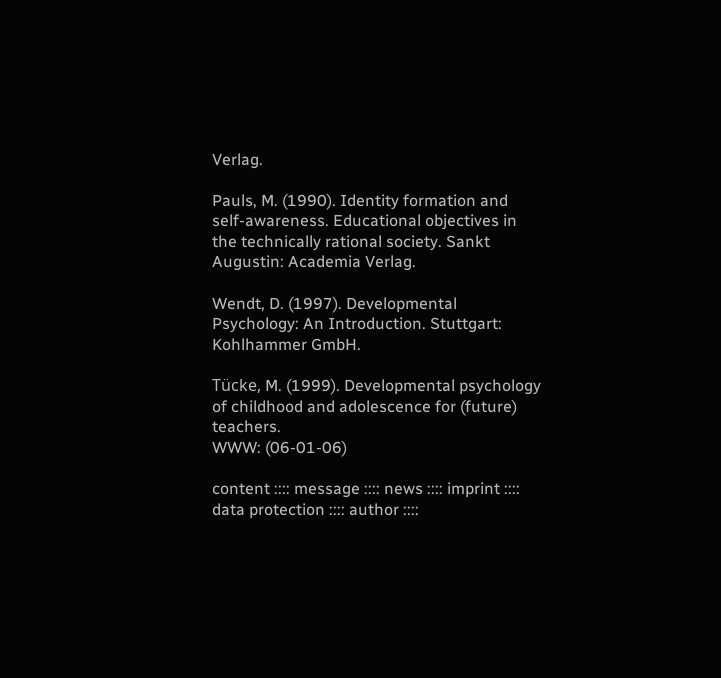Verlag.

Pauls, M. (1990). Identity formation and self-awareness. Educational objectives in the technically rational society. Sankt Augustin: Academia Verlag.

Wendt, D. (1997). Developmental Psychology: An Introduction. Stuttgart: Kohlhammer GmbH.

Tücke, M. (1999). Developmental psychology of childhood and adolescence for (future) teachers.
WWW: (06-01-06)

content :::: message :::: news :::: imprint :::: data protection :::: author ::::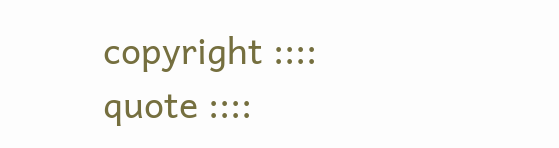copyright :::: quote ::::